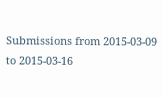Submissions from 2015-03-09 to 2015-03-16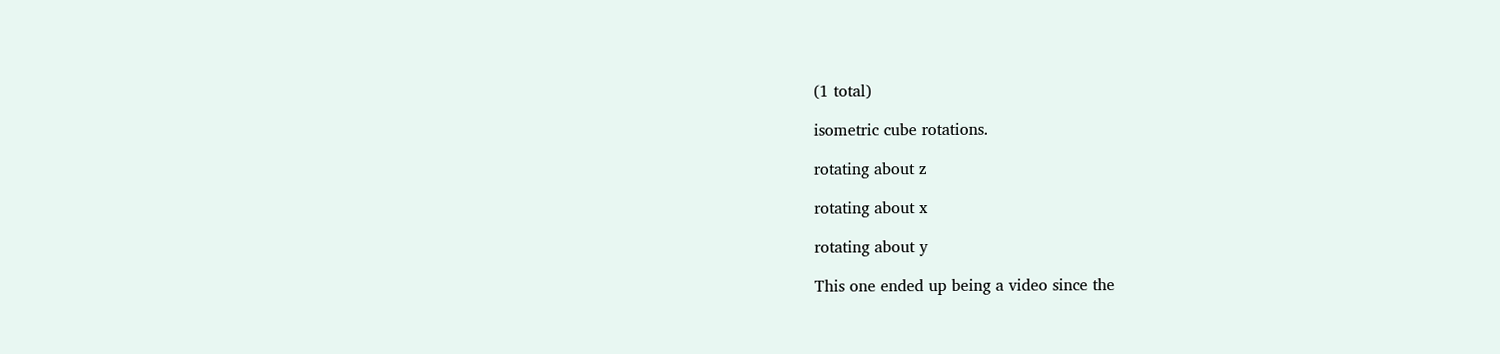(1 total)

isometric cube rotations.

rotating about z

rotating about x

rotating about y

This one ended up being a video since the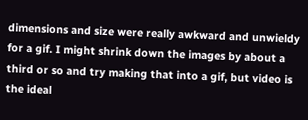dimensions and size were really awkward and unwieldy for a gif. I might shrink down the images by about a third or so and try making that into a gif, but video is the ideal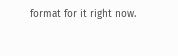format for it right now.